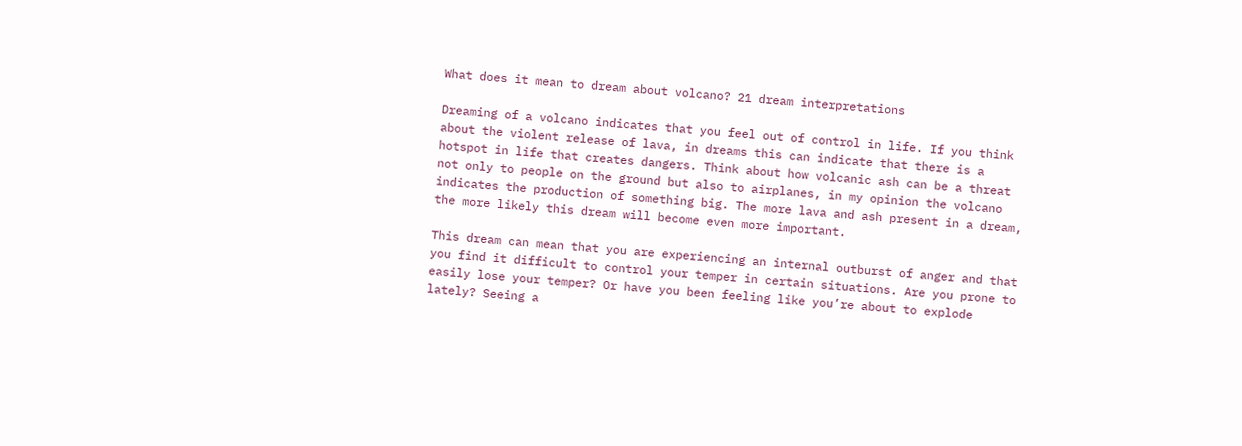What does it mean to dream about volcano? 21 dream interpretations

Dreaming of a volcano indicates that you feel out of control in life. If you think about the violent release of lava, in dreams this can indicate that there is a hotspot in life that creates dangers. Think about how volcanic ash can be a threat not only to people on the ground but also to airplanes, in my opinion the volcano indicates the production of something big. The more lava and ash present in a dream, the more likely this dream will become even more important.

This dream can mean that you are experiencing an internal outburst of anger and that you find it difficult to control your temper in certain situations. Are you prone to easily lose your temper? Or have you been feeling like you’re about to explode lately? Seeing a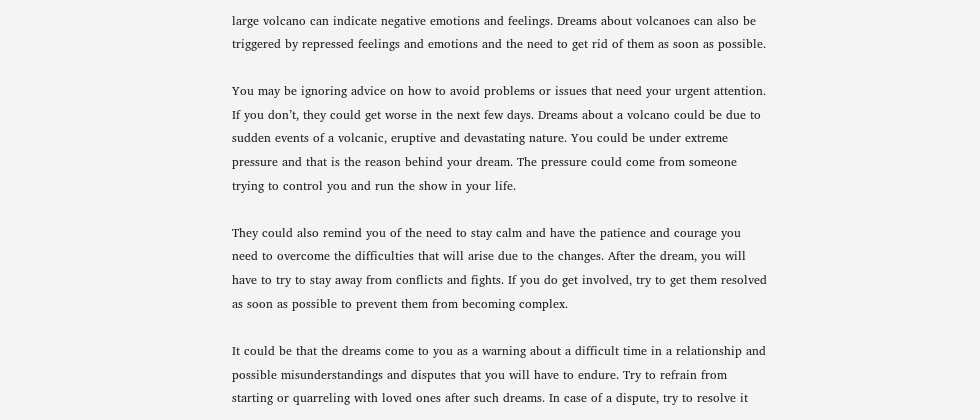large volcano can indicate negative emotions and feelings. Dreams about volcanoes can also be triggered by repressed feelings and emotions and the need to get rid of them as soon as possible.

You may be ignoring advice on how to avoid problems or issues that need your urgent attention. If you don’t, they could get worse in the next few days. Dreams about a volcano could be due to sudden events of a volcanic, eruptive and devastating nature. You could be under extreme pressure and that is the reason behind your dream. The pressure could come from someone trying to control you and run the show in your life.

They could also remind you of the need to stay calm and have the patience and courage you need to overcome the difficulties that will arise due to the changes. After the dream, you will have to try to stay away from conflicts and fights. If you do get involved, try to get them resolved as soon as possible to prevent them from becoming complex.

It could be that the dreams come to you as a warning about a difficult time in a relationship and possible misunderstandings and disputes that you will have to endure. Try to refrain from starting or quarreling with loved ones after such dreams. In case of a dispute, try to resolve it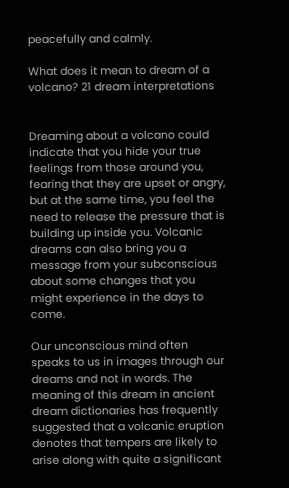peacefully and calmly.

What does it mean to dream of a volcano? 21 dream interpretations


Dreaming about a volcano could indicate that you hide your true feelings from those around you, fearing that they are upset or angry, but at the same time, you feel the need to release the pressure that is building up inside you. Volcanic dreams can also bring you a message from your subconscious about some changes that you might experience in the days to come.

Our unconscious mind often speaks to us in images through our dreams and not in words. The meaning of this dream in ancient dream dictionaries has frequently suggested that a volcanic eruption denotes that tempers are likely to arise along with quite a significant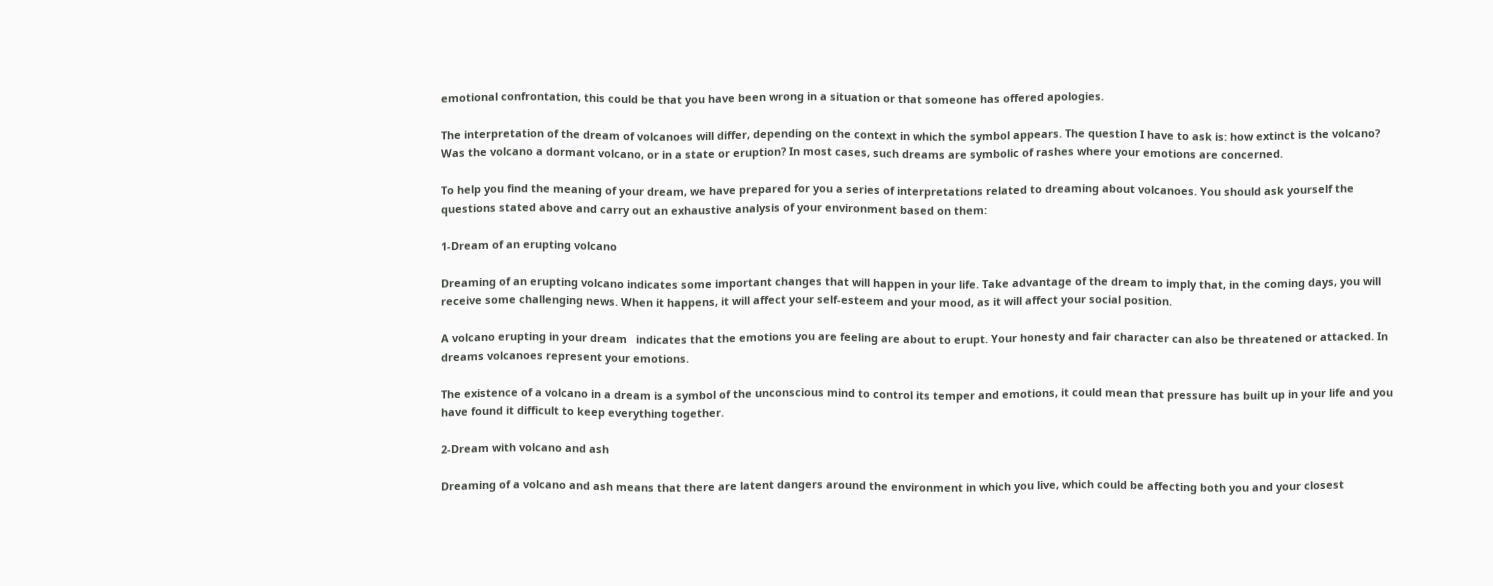emotional confrontation, this could be that you have been wrong in a situation or that someone has offered apologies.

The interpretation of the dream of volcanoes will differ, depending on the context in which the symbol appears. The question I have to ask is: how extinct is the volcano? Was the volcano a dormant volcano, or in a state or eruption? In most cases, such dreams are symbolic of rashes where your emotions are concerned.

To help you find the meaning of your dream, we have prepared for you a series of interpretations related to dreaming about volcanoes. You should ask yourself the questions stated above and carry out an exhaustive analysis of your environment based on them:

1-Dream of an erupting volcano

Dreaming of an erupting volcano indicates some important changes that will happen in your life. Take advantage of the dream to imply that, in the coming days, you will receive some challenging news. When it happens, it will affect your self-esteem and your mood, as it will affect your social position.

A volcano erupting in your dream   indicates that the emotions you are feeling are about to erupt. Your honesty and fair character can also be threatened or attacked. In dreams volcanoes represent your emotions.

The existence of a volcano in a dream is a symbol of the unconscious mind to control its temper and emotions, it could mean that pressure has built up in your life and you have found it difficult to keep everything together.

2-Dream with volcano and ash

Dreaming of a volcano and ash means that there are latent dangers around the environment in which you live, which could be affecting both you and your closest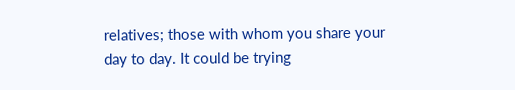relatives; those with whom you share your day to day. It could be trying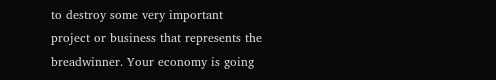to destroy some very important project or business that represents the breadwinner. Your economy is going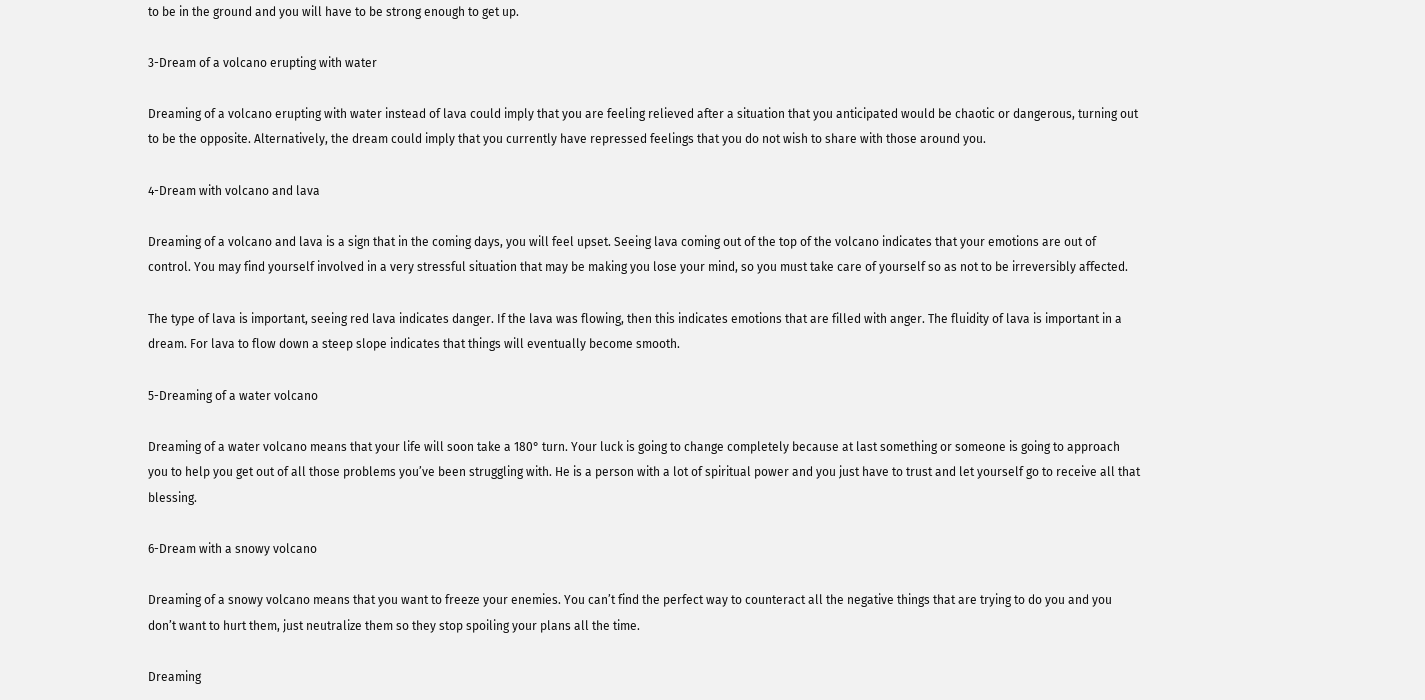to be in the ground and you will have to be strong enough to get up.

3-Dream of a volcano erupting with water

Dreaming of a volcano erupting with water instead of lava could imply that you are feeling relieved after a situation that you anticipated would be chaotic or dangerous, turning out to be the opposite. Alternatively, the dream could imply that you currently have repressed feelings that you do not wish to share with those around you.

4-Dream with volcano and lava

Dreaming of a volcano and lava is a sign that in the coming days, you will feel upset. Seeing lava coming out of the top of the volcano indicates that your emotions are out of control. You may find yourself involved in a very stressful situation that may be making you lose your mind, so you must take care of yourself so as not to be irreversibly affected.

The type of lava is important, seeing red lava indicates danger. If the lava was flowing, then this indicates emotions that are filled with anger. The fluidity of lava is important in a dream. For lava to flow down a steep slope indicates that things will eventually become smooth.

5-Dreaming of a water volcano

Dreaming of a water volcano means that your life will soon take a 180° turn. Your luck is going to change completely because at last something or someone is going to approach you to help you get out of all those problems you’ve been struggling with. He is a person with a lot of spiritual power and you just have to trust and let yourself go to receive all that blessing.

6-Dream with a snowy volcano

Dreaming of a snowy volcano means that you want to freeze your enemies. You can’t find the perfect way to counteract all the negative things that are trying to do you and you don’t want to hurt them, just neutralize them so they stop spoiling your plans all the time.

Dreaming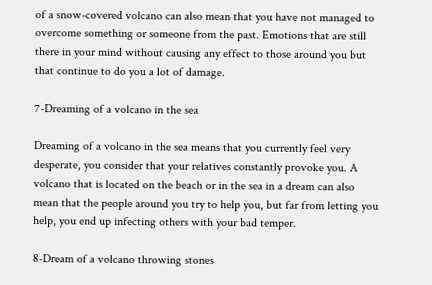of a snow-covered volcano can also mean that you have not managed to overcome something or someone from the past. Emotions that are still there in your mind without causing any effect to those around you but that continue to do you a lot of damage.

7-Dreaming of a volcano in the sea

Dreaming of a volcano in the sea means that you currently feel very desperate, you consider that your relatives constantly provoke you. A volcano that is located on the beach or in the sea in a dream can also mean that the people around you try to help you, but far from letting you help, you end up infecting others with your bad temper.

8-Dream of a volcano throwing stones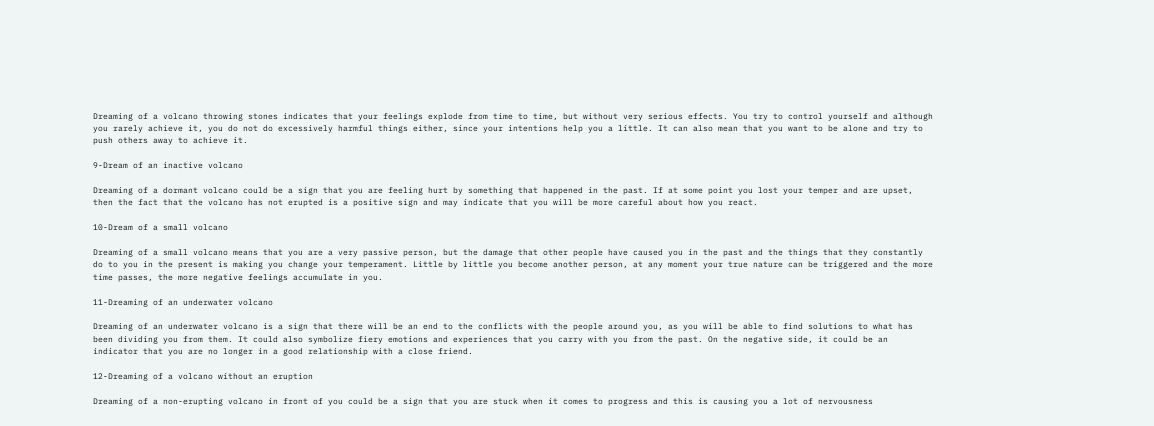Dreaming of a volcano throwing stones indicates that your feelings explode from time to time, but without very serious effects. You try to control yourself and although you rarely achieve it, you do not do excessively harmful things either, since your intentions help you a little. It can also mean that you want to be alone and try to push others away to achieve it.

9-Dream of an inactive volcano

Dreaming of a dormant volcano could be a sign that you are feeling hurt by something that happened in the past. If at some point you lost your temper and are upset, then the fact that the volcano has not erupted is a positive sign and may indicate that you will be more careful about how you react.

10-Dream of a small volcano

Dreaming of a small volcano means that you are a very passive person, but the damage that other people have caused you in the past and the things that they constantly do to you in the present is making you change your temperament. Little by little you become another person, at any moment your true nature can be triggered and the more time passes, the more negative feelings accumulate in you.

11-Dreaming of an underwater volcano

Dreaming of an underwater volcano is a sign that there will be an end to the conflicts with the people around you, as you will be able to find solutions to what has been dividing you from them. It could also symbolize fiery emotions and experiences that you carry with you from the past. On the negative side, it could be an indicator that you are no longer in a good relationship with a close friend.

12-Dreaming of a volcano without an eruption

Dreaming of a non-erupting volcano in front of you could be a sign that you are stuck when it comes to progress and this is causing you a lot of nervousness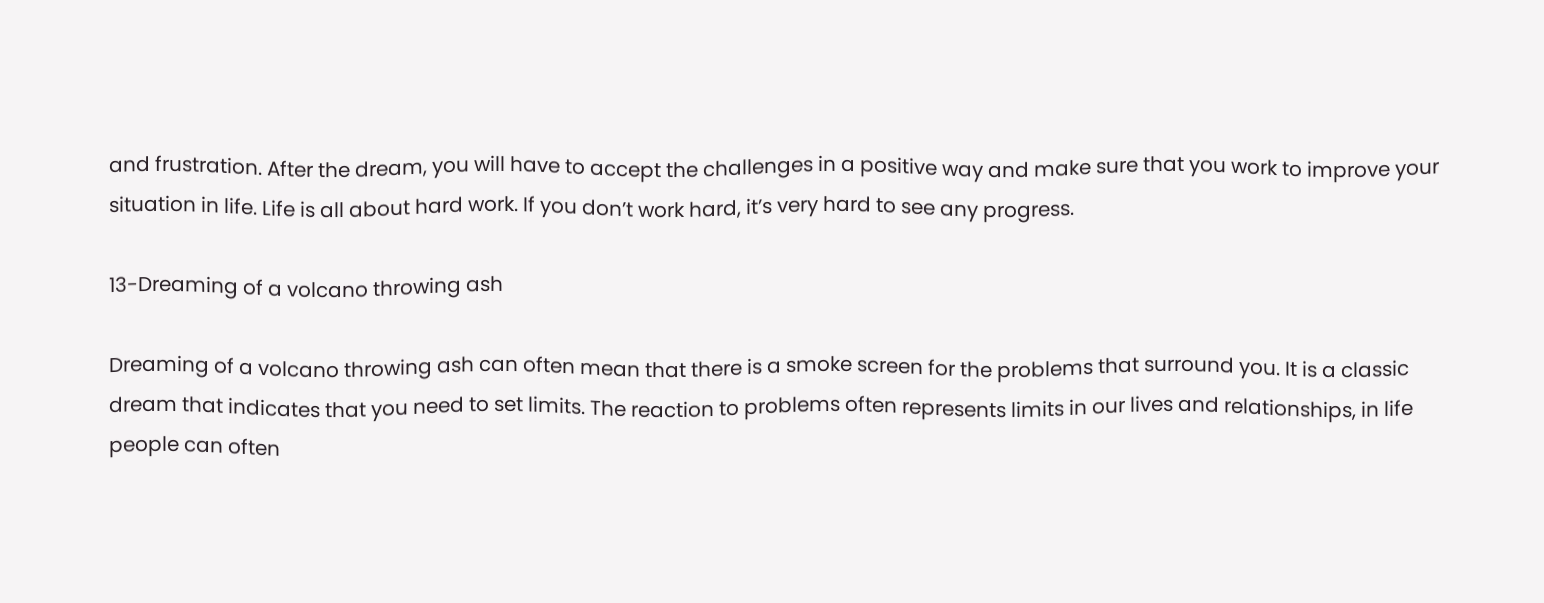and frustration. After the dream, you will have to accept the challenges in a positive way and make sure that you work to improve your situation in life. Life is all about hard work. If you don’t work hard, it’s very hard to see any progress.

13-Dreaming of a volcano throwing ash

Dreaming of a volcano throwing ash can often mean that there is a smoke screen for the problems that surround you. It is a classic dream that indicates that you need to set limits. The reaction to problems often represents limits in our lives and relationships, in life people can often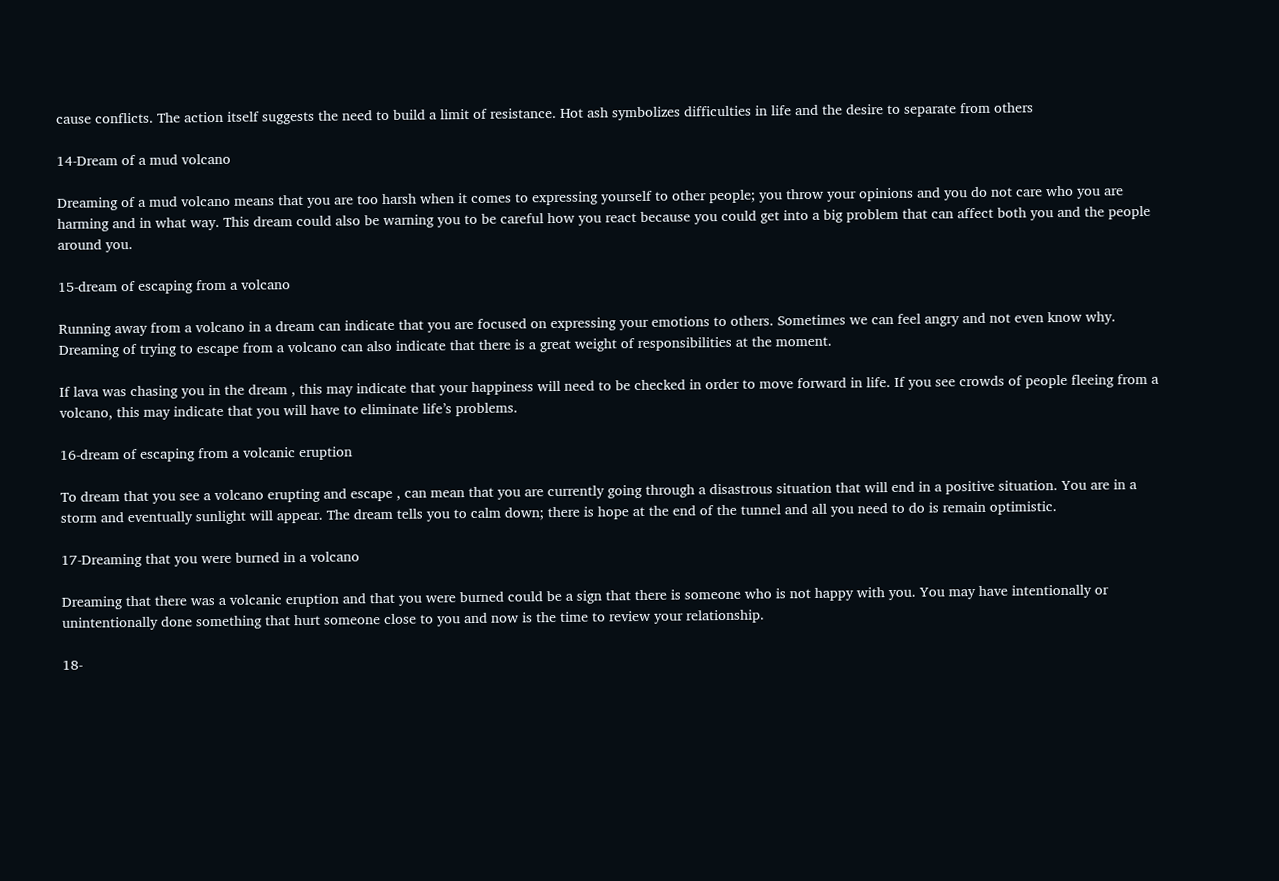cause conflicts. The action itself suggests the need to build a limit of resistance. Hot ash symbolizes difficulties in life and the desire to separate from others

14-Dream of a mud volcano

Dreaming of a mud volcano means that you are too harsh when it comes to expressing yourself to other people; you throw your opinions and you do not care who you are harming and in what way. This dream could also be warning you to be careful how you react because you could get into a big problem that can affect both you and the people around you.

15-dream of escaping from a volcano

Running away from a volcano in a dream can indicate that you are focused on expressing your emotions to others. Sometimes we can feel angry and not even know why. Dreaming of trying to escape from a volcano can also indicate that there is a great weight of responsibilities at the moment.

If lava was chasing you in the dream , this may indicate that your happiness will need to be checked in order to move forward in life. If you see crowds of people fleeing from a volcano, this may indicate that you will have to eliminate life’s problems.

16-dream of escaping from a volcanic eruption

To dream that you see a volcano erupting and escape , can mean that you are currently going through a disastrous situation that will end in a positive situation. You are in a storm and eventually sunlight will appear. The dream tells you to calm down; there is hope at the end of the tunnel and all you need to do is remain optimistic.

17-Dreaming that you were burned in a volcano

Dreaming that there was a volcanic eruption and that you were burned could be a sign that there is someone who is not happy with you. You may have intentionally or unintentionally done something that hurt someone close to you and now is the time to review your relationship.

18-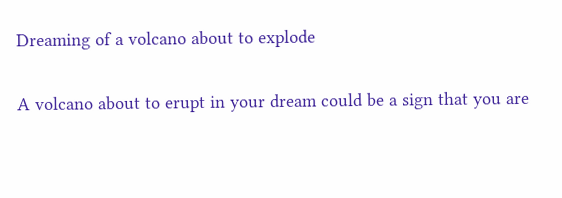Dreaming of a volcano about to explode

A volcano about to erupt in your dream could be a sign that you are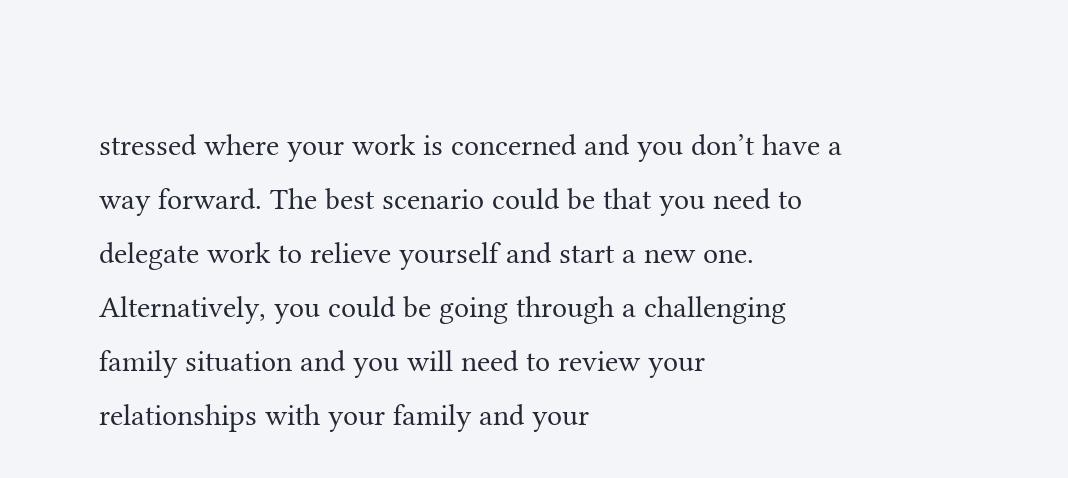stressed where your work is concerned and you don’t have a way forward. The best scenario could be that you need to delegate work to relieve yourself and start a new one. Alternatively, you could be going through a challenging family situation and you will need to review your relationships with your family and your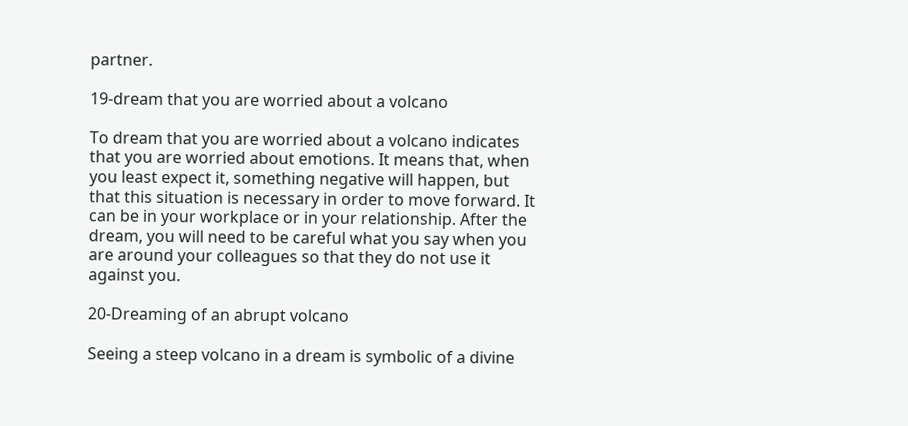partner.

19-dream that you are worried about a volcano

To dream that you are worried about a volcano indicates that you are worried about emotions. It means that, when you least expect it, something negative will happen, but that this situation is necessary in order to move forward. It can be in your workplace or in your relationship. After the dream, you will need to be careful what you say when you are around your colleagues so that they do not use it against you.

20-Dreaming of an abrupt volcano

Seeing a steep volcano in a dream is symbolic of a divine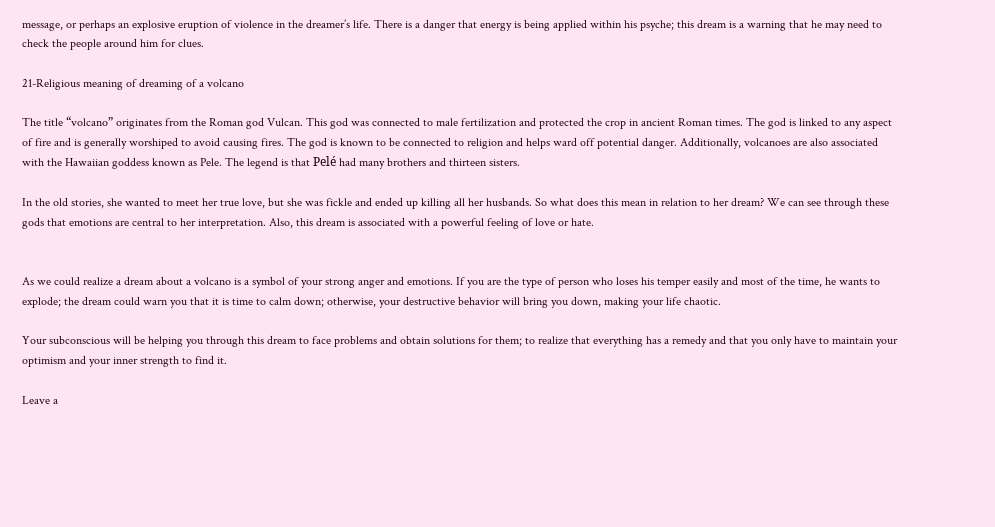message, or perhaps an explosive eruption of violence in the dreamer’s life. There is a danger that energy is being applied within his psyche; this dream is a warning that he may need to check the people around him for clues.

21-Religious meaning of dreaming of a volcano

The title “volcano” originates from the Roman god Vulcan. This god was connected to male fertilization and protected the crop in ancient Roman times. The god is linked to any aspect of fire and is generally worshiped to avoid causing fires. The god is known to be connected to religion and helps ward off potential danger. Additionally, volcanoes are also associated with the Hawaiian goddess known as Pele. The legend is that Pelé had many brothers and thirteen sisters.

In the old stories, she wanted to meet her true love, but she was fickle and ended up killing all her husbands. So what does this mean in relation to her dream? We can see through these gods that emotions are central to her interpretation. Also, this dream is associated with a powerful feeling of love or hate.


As we could realize a dream about a volcano is a symbol of your strong anger and emotions. If you are the type of person who loses his temper easily and most of the time, he wants to explode; the dream could warn you that it is time to calm down; otherwise, your destructive behavior will bring you down, making your life chaotic.

Your subconscious will be helping you through this dream to face problems and obtain solutions for them; to realize that everything has a remedy and that you only have to maintain your optimism and your inner strength to find it.

Leave a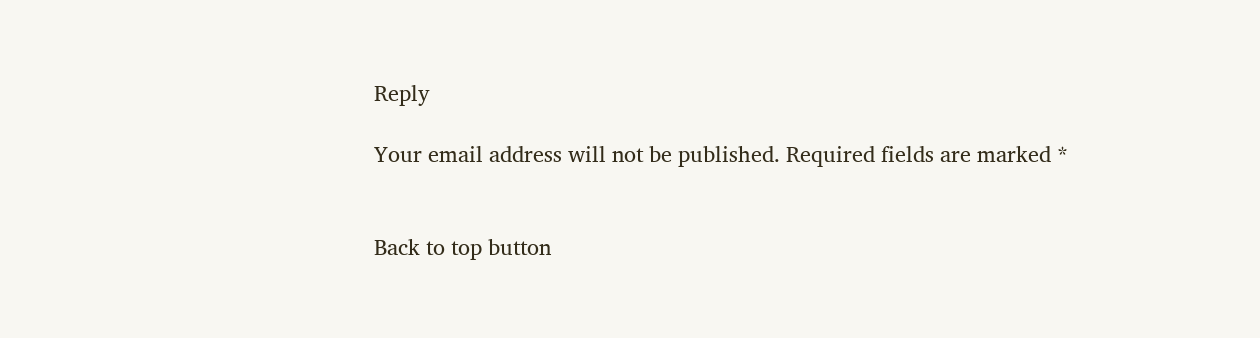Reply

Your email address will not be published. Required fields are marked *


Back to top button